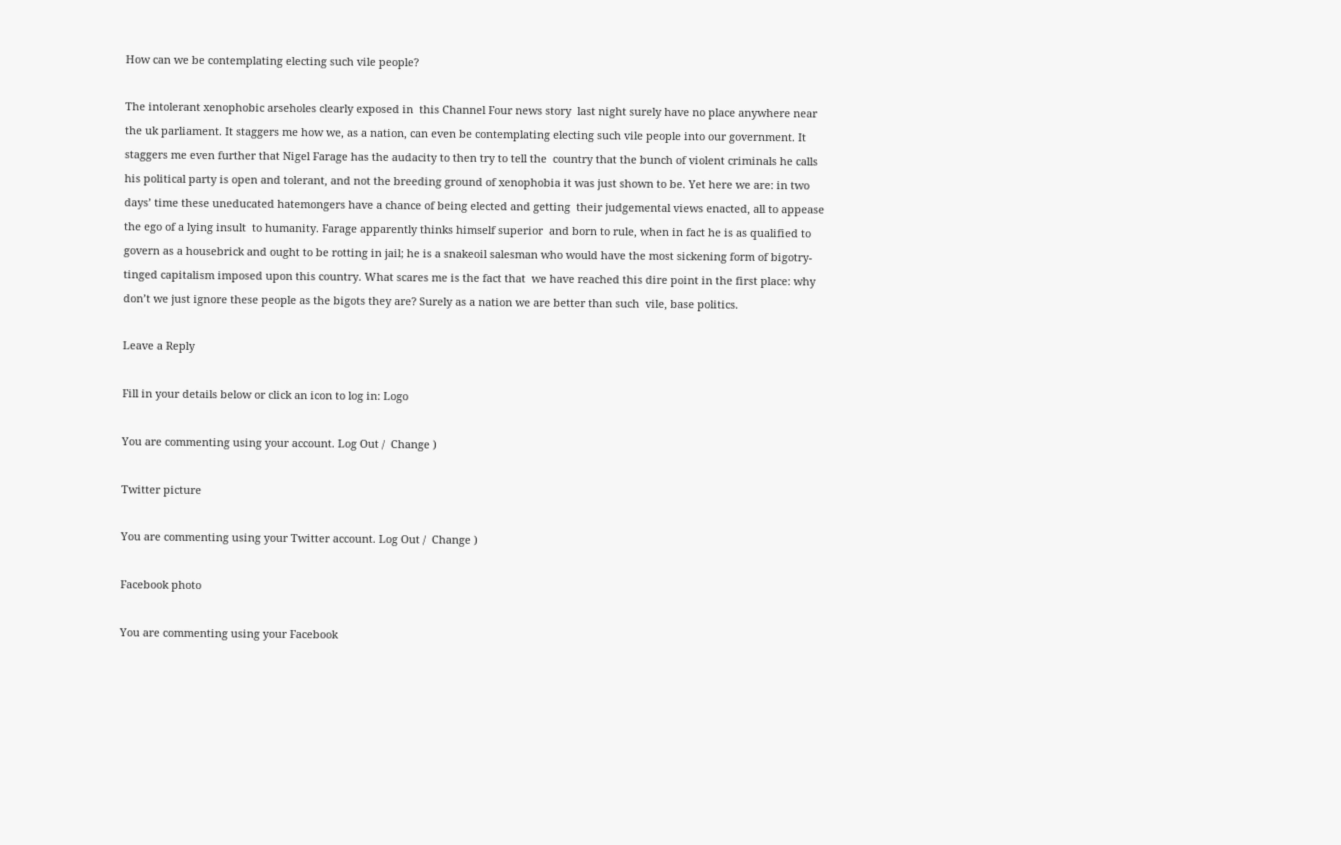How can we be contemplating electing such vile people?

The intolerant xenophobic arseholes clearly exposed in  this Channel Four news story  last night surely have no place anywhere near the uk parliament. It staggers me how we, as a nation, can even be contemplating electing such vile people into our government. It staggers me even further that Nigel Farage has the audacity to then try to tell the  country that the bunch of violent criminals he calls his political party is open and tolerant, and not the breeding ground of xenophobia it was just shown to be. Yet here we are: in two days’ time these uneducated hatemongers have a chance of being elected and getting  their judgemental views enacted, all to appease the ego of a lying insult  to humanity. Farage apparently thinks himself superior  and born to rule, when in fact he is as qualified to govern as a housebrick and ought to be rotting in jail; he is a snakeoil salesman who would have the most sickening form of bigotry-tinged capitalism imposed upon this country. What scares me is the fact that  we have reached this dire point in the first place: why don’t we just ignore these people as the bigots they are? Surely as a nation we are better than such  vile, base politics.

Leave a Reply

Fill in your details below or click an icon to log in: Logo

You are commenting using your account. Log Out /  Change )

Twitter picture

You are commenting using your Twitter account. Log Out /  Change )

Facebook photo

You are commenting using your Facebook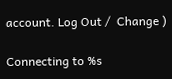account. Log Out /  Change )

Connecting to %s